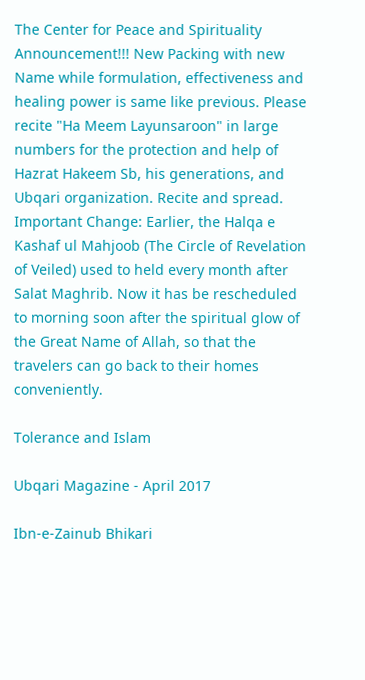The Center for Peace and Spirituality
Announcement!!! New Packing with new Name while formulation, effectiveness and healing power is same like previous. Please recite "Ha Meem Layunsaroon" in large numbers for the protection and help of Hazrat Hakeem Sb, his generations, and Ubqari organization. Recite and spread. Important Change: Earlier, the Halqa e Kashaf ul Mahjoob (The Circle of Revelation of Veiled) used to held every month after Salat Maghrib. Now it has be rescheduled to morning soon after the spiritual glow of the Great Name of Allah, so that the travelers can go back to their homes conveniently.

Tolerance and Islam

Ubqari Magazine - April 2017

Ibn-e-Zainub Bhikari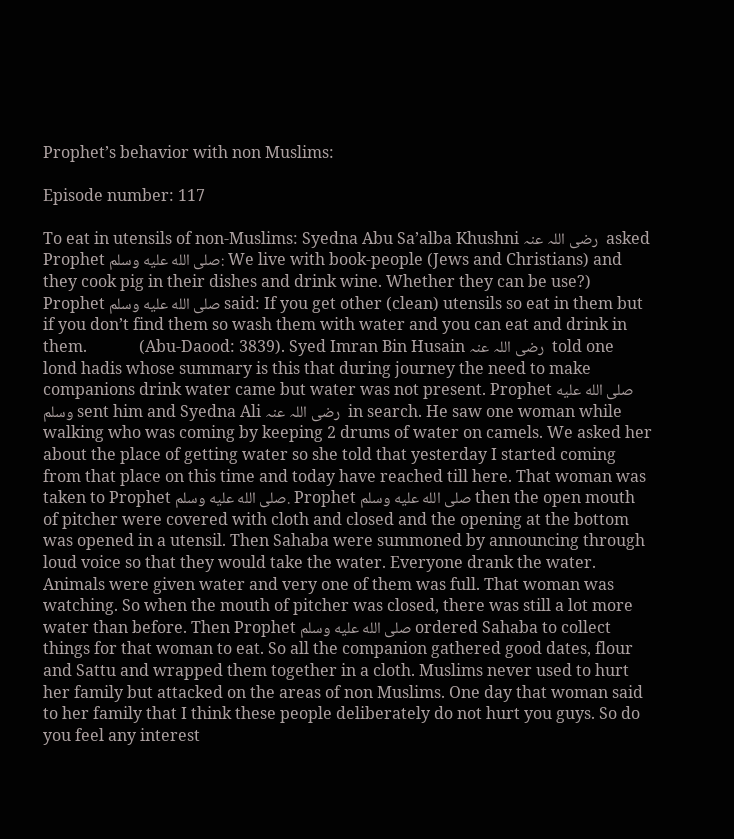Prophet’s behavior with non Muslims:

Episode number: 117

To eat in utensils of non-Muslims: Syedna Abu Sa’alba Khushni رضی اللہ عنہ  asked Prophet صلى الله عليه وسلم: We live with book-people (Jews and Christians) and they cook pig in their dishes and drink wine. Whether they can be use?) Prophet صلى الله عليه وسلم said: If you get other (clean) utensils so eat in them but if you don’t find them so wash them with water and you can eat and drink in them.             (Abu-Daood: 3839). Syed Imran Bin Husain رضی اللہ عنہ  told one lond hadis whose summary is this that during journey the need to make companions drink water came but water was not present. Prophet صلى الله عليه وسلم sent him and Syedna Ali رضی اللہ عنہ  in search. He saw one woman while walking who was coming by keeping 2 drums of water on camels. We asked her about the place of getting water so she told that yesterday I started coming from that place on this time and today have reached till here. That woman was taken to Prophet صلى الله عليه وسلم. Prophet صلى الله عليه وسلم then the open mouth of pitcher were covered with cloth and closed and the opening at the bottom was opened in a utensil. Then Sahaba were summoned by announcing through loud voice so that they would take the water. Everyone drank the water. Animals were given water and very one of them was full. That woman was watching. So when the mouth of pitcher was closed, there was still a lot more water than before. Then Prophet صلى الله عليه وسلم ordered Sahaba to collect things for that woman to eat. So all the companion gathered good dates, flour and Sattu and wrapped them together in a cloth. Muslims never used to hurt her family but attacked on the areas of non Muslims. One day that woman said to her family that I think these people deliberately do not hurt you guys. So do you feel any interest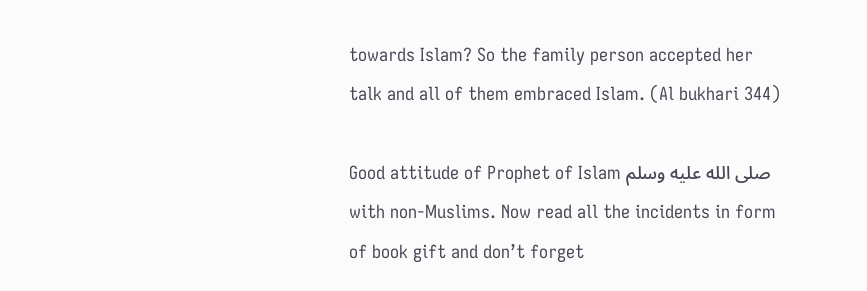towards Islam? So the family person accepted her talk and all of them embraced Islam. (Al bukhari 344)

Good attitude of Prophet of Islam صلى الله عليه وسلم with non-Muslims. Now read all the incidents in form of book gift and don’t forget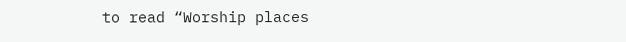to read “Worship places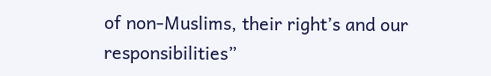of non-Muslims, their right’s and our responsibilities”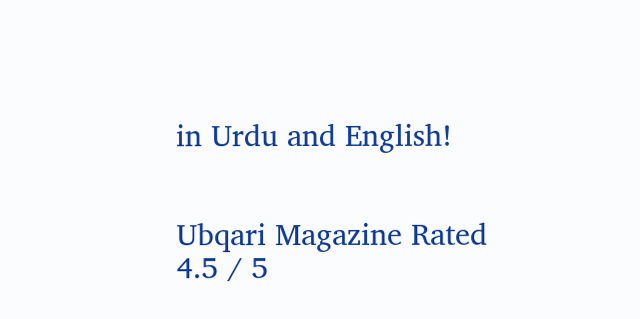in Urdu and English!


Ubqari Magazine Rated 4.5 / 5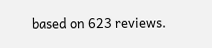based on 623 reviews.